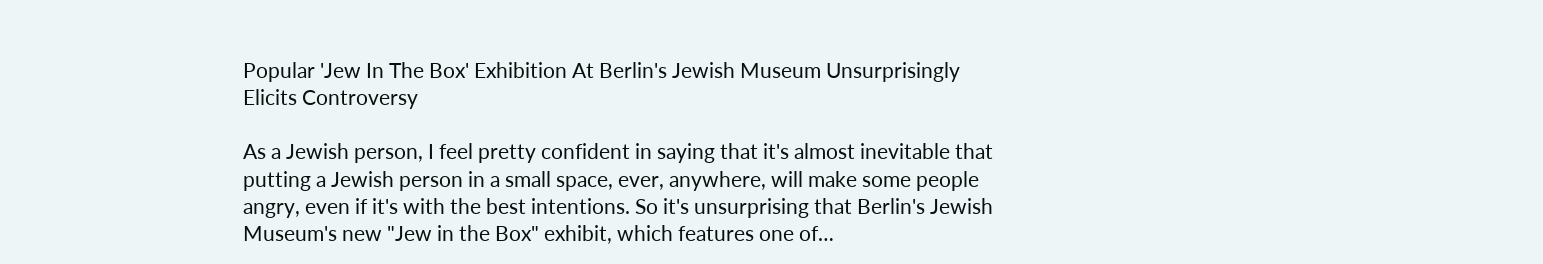Popular 'Jew In The Box' Exhibition At Berlin's Jewish Museum Unsurprisingly Elicits Controversy

As a Jewish person, I feel pretty confident in saying that it's almost inevitable that putting a Jewish person in a small space, ever, anywhere, will make some people angry, even if it's with the best intentions. So it's unsurprising that Berlin's Jewish Museum's new "Jew in the Box" exhibit, which features one of…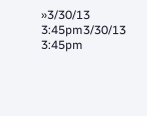»3/30/13 3:45pm3/30/13 3:45pm